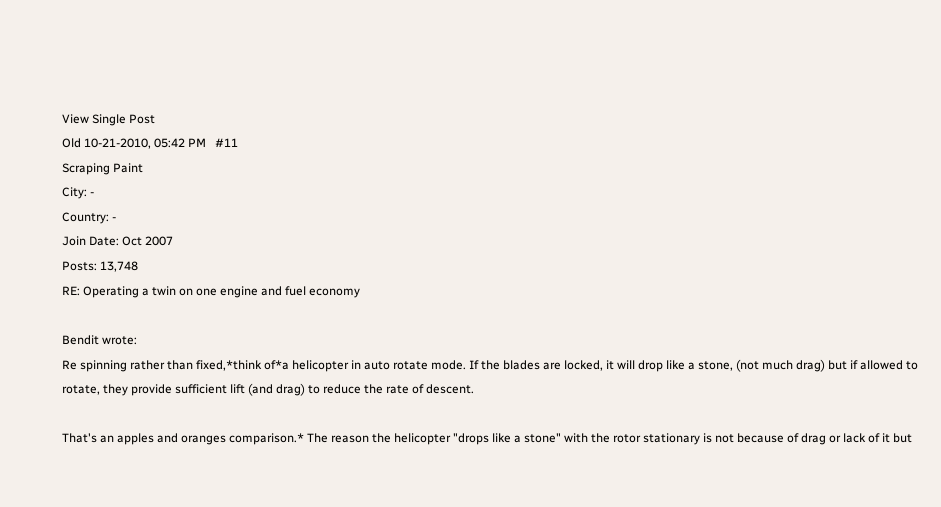View Single Post
Old 10-21-2010, 05:42 PM   #11
Scraping Paint
City: -
Country: -
Join Date: Oct 2007
Posts: 13,748
RE: Operating a twin on one engine and fuel economy

Bendit wrote:
Re spinning rather than fixed,*think of*a helicopter in auto rotate mode. If the blades are locked, it will drop like a stone, (not much drag) but if allowed to rotate, they provide sufficient lift (and drag) to reduce the rate of descent.

That's an apples and oranges comparison.* The reason the helicopter "drops like a stone" with the rotor stationary is not because of drag or lack of it but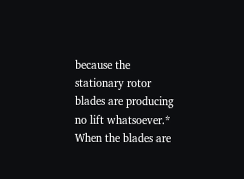because the stationary rotor blades are producing no lift whatsoever.* When the blades are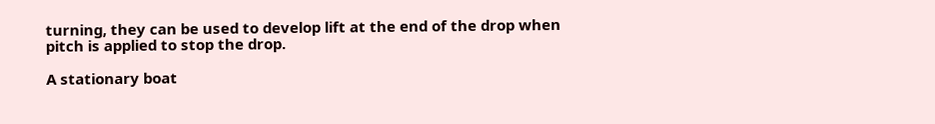turning, they can be used to develop lift at the end of the drop when pitch is applied to stop the drop.

A stationary boat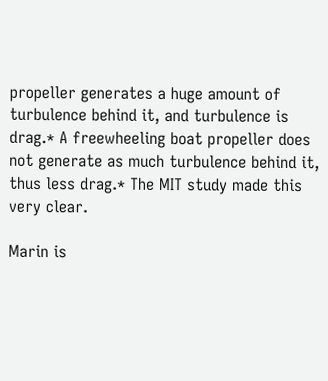propeller generates a huge amount of turbulence behind it, and turbulence is drag.* A freewheeling boat propeller does not generate as much turbulence behind it, thus less drag.* The MIT study made this very clear.

Marin is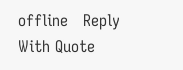offline   Reply With Quote